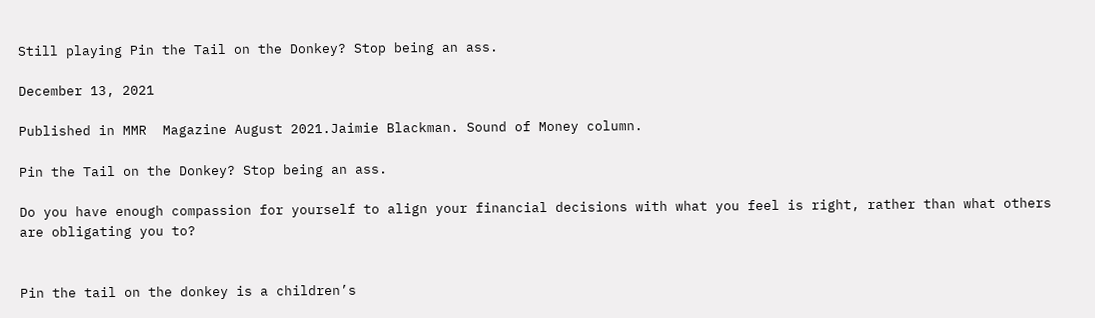Still playing Pin the Tail on the Donkey? Stop being an ass.

December 13, 2021

Published in MMR  Magazine August 2021.Jaimie Blackman. Sound of Money column.

Pin the Tail on the Donkey? Stop being an ass.

Do you have enough compassion for yourself to align your financial decisions with what you feel is right, rather than what others are obligating you to?


Pin the tail on the donkey is a children’s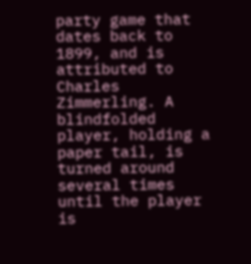party game that dates back to 1899, and is attributed to Charles Zimmerling. A blindfolded player, holding a paper tail, is turned around several times until the player is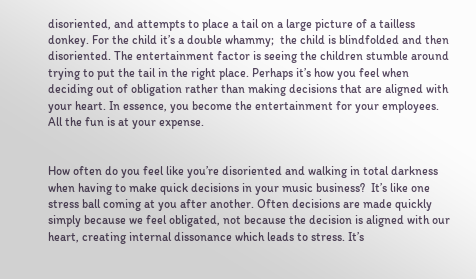disoriented, and attempts to place a tail on a large picture of a tailless donkey. For the child it’s a double whammy;  the child is blindfolded and then disoriented. The entertainment factor is seeing the children stumble around trying to put the tail in the right place. Perhaps it’s how you feel when deciding out of obligation rather than making decisions that are aligned with your heart. In essence, you become the entertainment for your employees. All the fun is at your expense.


How often do you feel like you’re disoriented and walking in total darkness when having to make quick decisions in your music business?  It’s like one stress ball coming at you after another. Often decisions are made quickly simply because we feel obligated, not because the decision is aligned with our heart, creating internal dissonance which leads to stress. It’s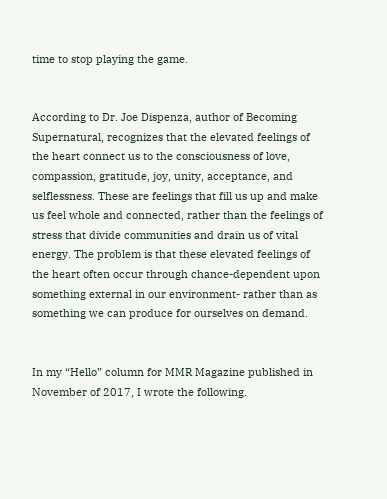time to stop playing the game.


According to Dr. Joe Dispenza, author of Becoming Supernatural, recognizes that the elevated feelings of the heart connect us to the consciousness of love, compassion, gratitude, joy, unity, acceptance, and selflessness. These are feelings that fill us up and make us feel whole and connected, rather than the feelings of stress that divide communities and drain us of vital energy. The problem is that these elevated feelings of the heart often occur through chance-dependent upon something external in our environment- rather than as something we can produce for ourselves on demand.


In my “Hello” column for MMR Magazine published in November of 2017, I wrote the following.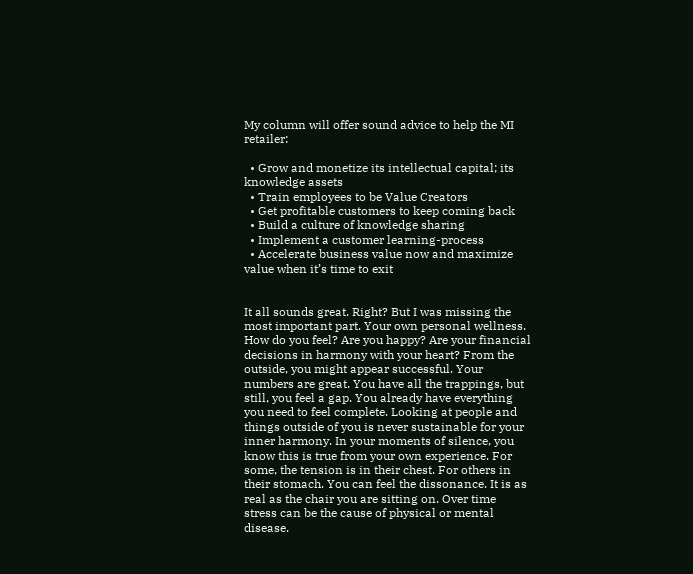My column will offer sound advice to help the MI retailer:

  • Grow and monetize its intellectual capital; its knowledge assets
  • Train employees to be Value Creators
  • Get profitable customers to keep coming back
  • Build a culture of knowledge sharing
  • Implement a customer learning-process
  • Accelerate business value now and maximize value when it’s time to exit


It all sounds great. Right? But I was missing the most important part. Your own personal wellness. How do you feel? Are you happy? Are your financial decisions in harmony with your heart? From the outside, you might appear successful. Your numbers are great. You have all the trappings, but still, you feel a gap. You already have everything you need to feel complete. Looking at people and things outside of you is never sustainable for your inner harmony. In your moments of silence, you know this is true from your own experience. For some, the tension is in their chest. For others in their stomach. You can feel the dissonance. It is as real as the chair you are sitting on. Over time stress can be the cause of physical or mental disease.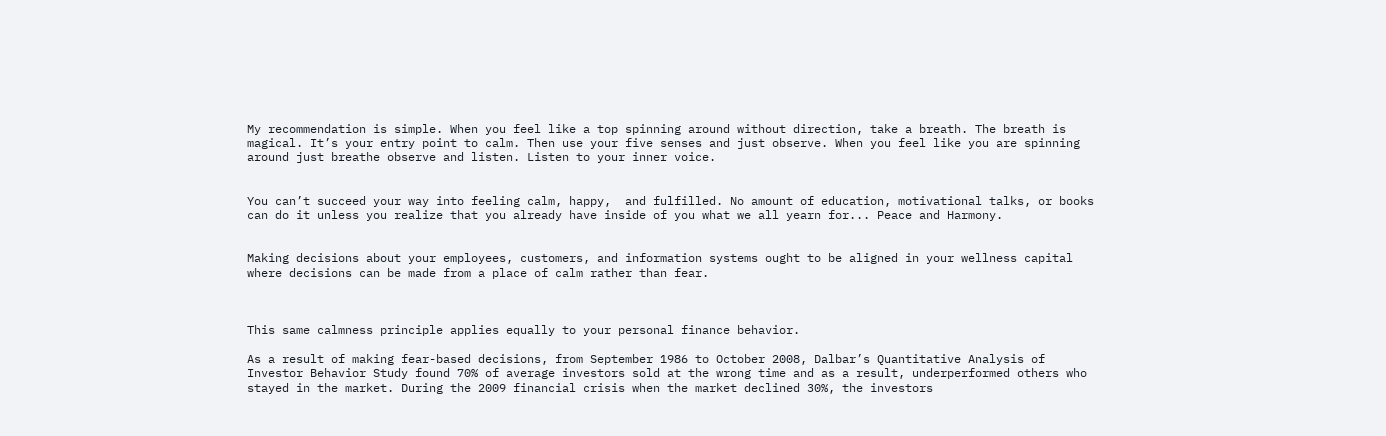My recommendation is simple. When you feel like a top spinning around without direction, take a breath. The breath is magical. It’s your entry point to calm. Then use your five senses and just observe. When you feel like you are spinning around just breathe observe and listen. Listen to your inner voice.


You can’t succeed your way into feeling calm, happy,  and fulfilled. No amount of education, motivational talks, or books can do it unless you realize that you already have inside of you what we all yearn for... Peace and Harmony.


Making decisions about your employees, customers, and information systems ought to be aligned in your wellness capital where decisions can be made from a place of calm rather than fear.



This same calmness principle applies equally to your personal finance behavior.

As a result of making fear-based decisions, from September 1986 to October 2008, Dalbar’s Quantitative Analysis of Investor Behavior Study found 70% of average investors sold at the wrong time and as a result, underperformed others who stayed in the market. During the 2009 financial crisis when the market declined 30%, the investors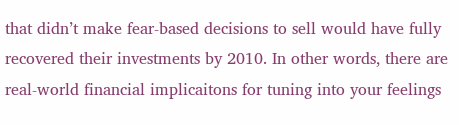that didn’t make fear-based decisions to sell would have fully recovered their investments by 2010. In other words, there are real-world financial implicaitons for tuning into your feelings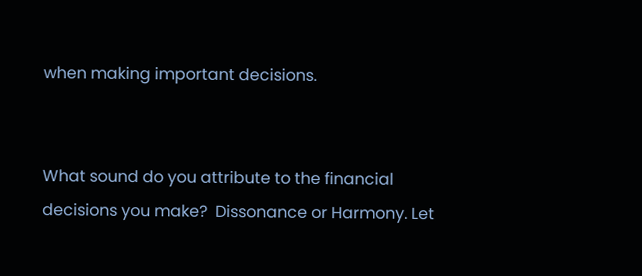when making important decisions.


What sound do you attribute to the financial decisions you make?  Dissonance or Harmony. Let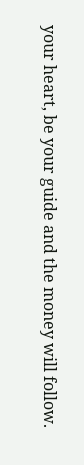your heart, be your guide and the money will follow.